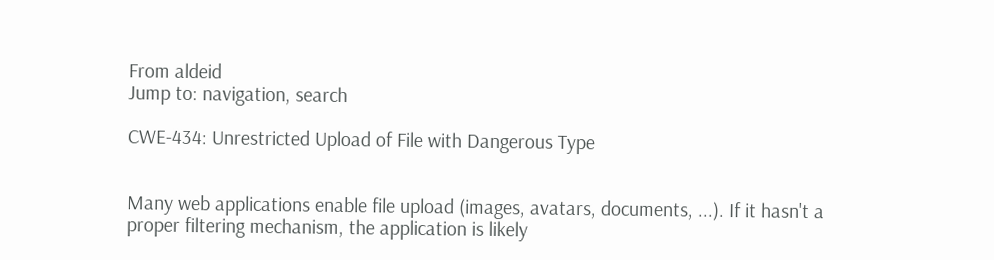From aldeid
Jump to: navigation, search

CWE-434: Unrestricted Upload of File with Dangerous Type


Many web applications enable file upload (images, avatars, documents, ...). If it hasn't a proper filtering mechanism, the application is likely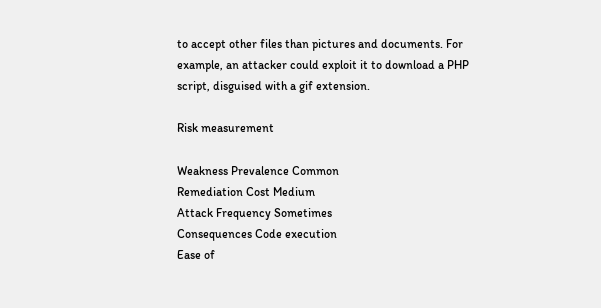to accept other files than pictures and documents. For example, an attacker could exploit it to download a PHP script, disguised with a gif extension.

Risk measurement

Weakness Prevalence Common
Remediation Cost Medium
Attack Frequency Sometimes
Consequences Code execution
Ease of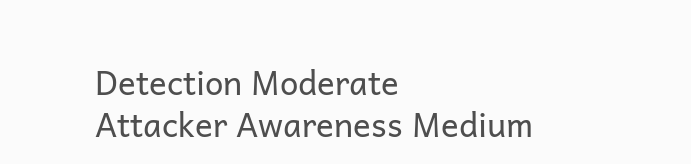Detection Moderate
Attacker Awareness Medium